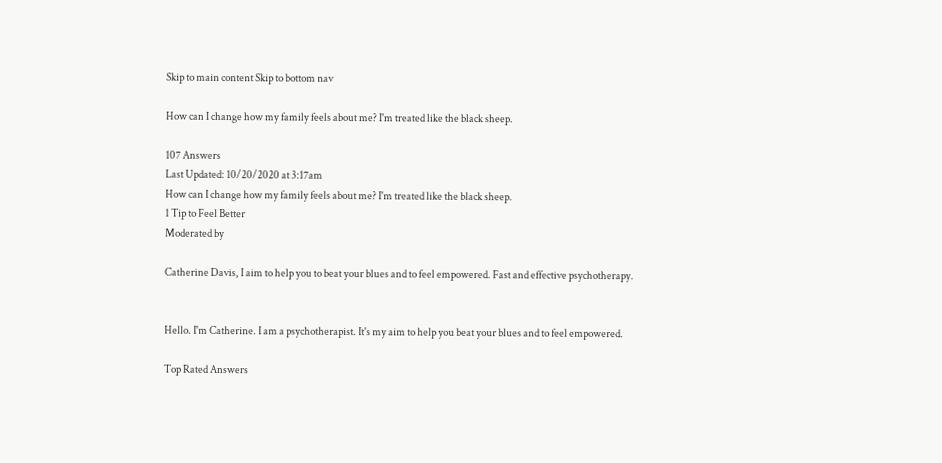Skip to main content Skip to bottom nav

How can I change how my family feels about me? I'm treated like the black sheep.

107 Answers
Last Updated: 10/20/2020 at 3:17am
How can I change how my family feels about me? I'm treated like the black sheep.
1 Tip to Feel Better
Moderated by

Catherine Davis, I aim to help you to beat your blues and to feel empowered. Fast and effective psychotherapy.


Hello. I'm Catherine. I am a psychotherapist. It's my aim to help you beat your blues and to feel empowered.

Top Rated Answers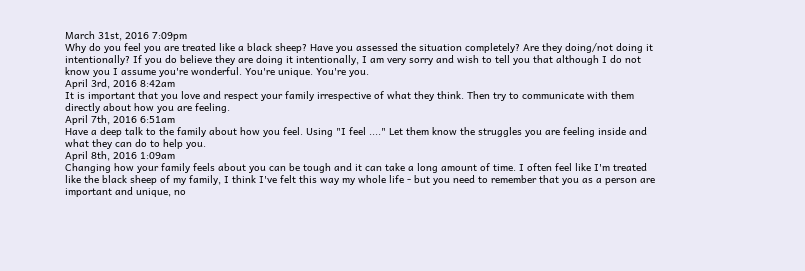March 31st, 2016 7:09pm
Why do you feel you are treated like a black sheep? Have you assessed the situation completely? Are they doing/not doing it intentionally? If you do believe they are doing it intentionally, I am very sorry and wish to tell you that although I do not know you I assume you're wonderful. You're unique. You're you.
April 3rd, 2016 8:42am
It is important that you love and respect your family irrespective of what they think. Then try to communicate with them directly about how you are feeling.
April 7th, 2016 6:51am
Have a deep talk to the family about how you feel. Using "I feel ...." Let them know the struggles you are feeling inside and what they can do to help you.
April 8th, 2016 1:09am
Changing how your family feels about you can be tough and it can take a long amount of time. I often feel like I'm treated like the black sheep of my family, I think I've felt this way my whole life - but you need to remember that you as a person are important and unique, no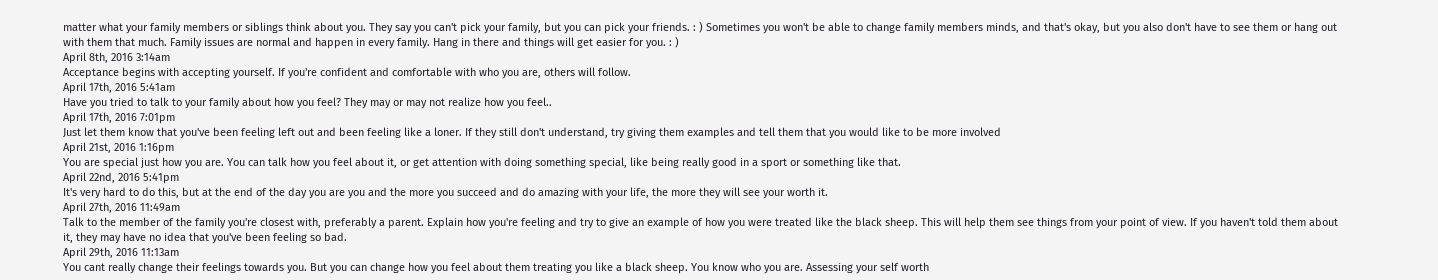matter what your family members or siblings think about you. They say you can't pick your family, but you can pick your friends. : ) Sometimes you won't be able to change family members minds, and that's okay, but you also don't have to see them or hang out with them that much. Family issues are normal and happen in every family. Hang in there and things will get easier for you. : )
April 8th, 2016 3:14am
Acceptance begins with accepting yourself. If you're confident and comfortable with who you are, others will follow.
April 17th, 2016 5:41am
Have you tried to talk to your family about how you feel? They may or may not realize how you feel..
April 17th, 2016 7:01pm
Just let them know that you've been feeling left out and been feeling like a loner. If they still don't understand, try giving them examples and tell them that you would like to be more involved
April 21st, 2016 1:16pm
You are special just how you are. You can talk how you feel about it, or get attention with doing something special, like being really good in a sport or something like that.
April 22nd, 2016 5:41pm
It's very hard to do this, but at the end of the day you are you and the more you succeed and do amazing with your life, the more they will see your worth it.
April 27th, 2016 11:49am
Talk to the member of the family you're closest with, preferably a parent. Explain how you're feeling and try to give an example of how you were treated like the black sheep. This will help them see things from your point of view. If you haven't told them about it, they may have no idea that you've been feeling so bad.
April 29th, 2016 11:13am
You cant really change their feelings towards you. But you can change how you feel about them treating you like a black sheep. You know who you are. Assessing your self worth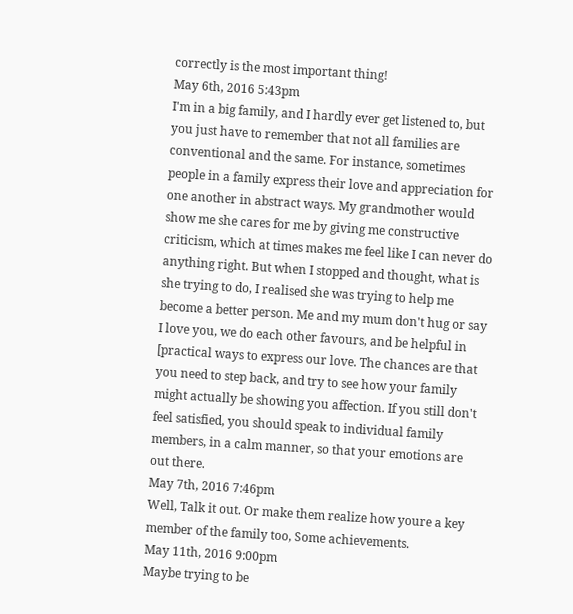correctly is the most important thing!
May 6th, 2016 5:43pm
I'm in a big family, and I hardly ever get listened to, but you just have to remember that not all families are conventional and the same. For instance, sometimes people in a family express their love and appreciation for one another in abstract ways. My grandmother would show me she cares for me by giving me constructive criticism, which at times makes me feel like I can never do anything right. But when I stopped and thought, what is she trying to do, I realised she was trying to help me become a better person. Me and my mum don't hug or say I love you, we do each other favours, and be helpful in [practical ways to express our love. The chances are that you need to step back, and try to see how your family might actually be showing you affection. If you still don't feel satisfied, you should speak to individual family members, in a calm manner, so that your emotions are out there.
May 7th, 2016 7:46pm
Well, Talk it out. Or make them realize how youre a key member of the family too, Some achievements.
May 11th, 2016 9:00pm
Maybe trying to be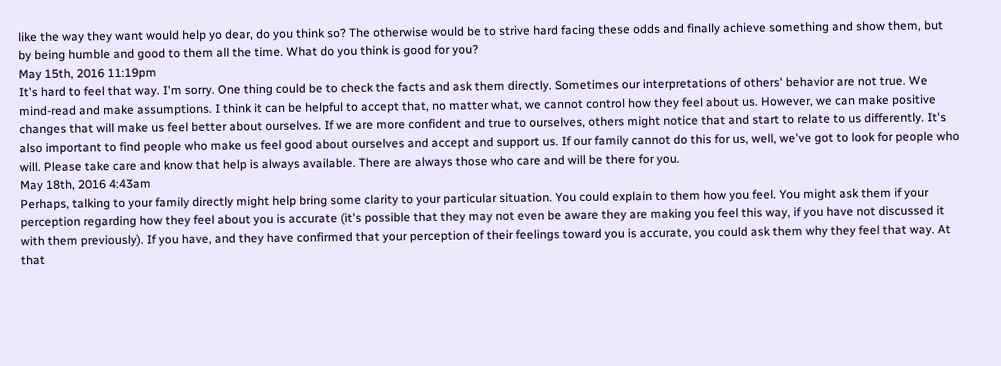like the way they want would help yo dear, do you think so? The otherwise would be to strive hard facing these odds and finally achieve something and show them, but by being humble and good to them all the time. What do you think is good for you?
May 15th, 2016 11:19pm
It's hard to feel that way. I'm sorry. One thing could be to check the facts and ask them directly. Sometimes our interpretations of others' behavior are not true. We mind-read and make assumptions. I think it can be helpful to accept that, no matter what, we cannot control how they feel about us. However, we can make positive changes that will make us feel better about ourselves. If we are more confident and true to ourselves, others might notice that and start to relate to us differently. It's also important to find people who make us feel good about ourselves and accept and support us. If our family cannot do this for us, well, we've got to look for people who will. Please take care and know that help is always available. There are always those who care and will be there for you.
May 18th, 2016 4:43am
Perhaps, talking to your family directly might help bring some clarity to your particular situation. You could explain to them how you feel. You might ask them if your perception regarding how they feel about you is accurate (it's possible that they may not even be aware they are making you feel this way, if you have not discussed it with them previously). If you have, and they have confirmed that your perception of their feelings toward you is accurate, you could ask them why they feel that way. At that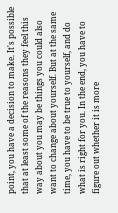point, you have a decision to make. It's possible that at least some of the reasons they feel this way about you may be things you could also want to change about yourself. But at the same time, you have to be true to yourself, and do what is right for you. In the end, you have to figure out whether it is more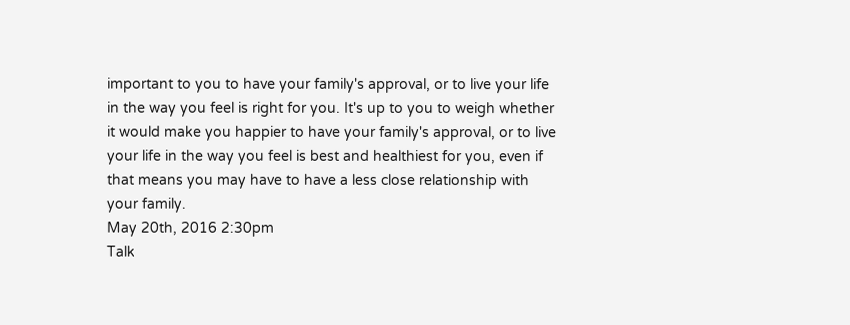important to you to have your family's approval, or to live your life in the way you feel is right for you. It's up to you to weigh whether it would make you happier to have your family's approval, or to live your life in the way you feel is best and healthiest for you, even if that means you may have to have a less close relationship with your family.
May 20th, 2016 2:30pm
Talk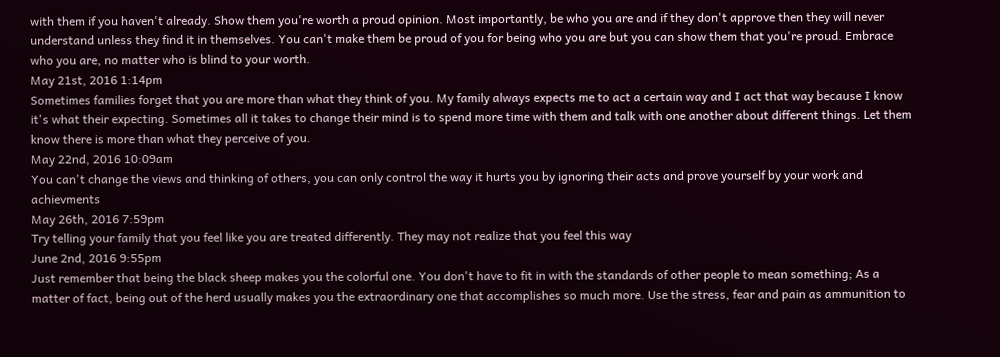with them if you haven't already. Show them you're worth a proud opinion. Most importantly, be who you are and if they don't approve then they will never understand unless they find it in themselves. You can't make them be proud of you for being who you are but you can show them that you're proud. Embrace who you are, no matter who is blind to your worth.
May 21st, 2016 1:14pm
Sometimes families forget that you are more than what they think of you. My family always expects me to act a certain way and I act that way because I know it's what their expecting. Sometimes all it takes to change their mind is to spend more time with them and talk with one another about different things. Let them know there is more than what they perceive of you.
May 22nd, 2016 10:09am
You can't change the views and thinking of others, you can only control the way it hurts you by ignoring their acts and prove yourself by your work and achievments
May 26th, 2016 7:59pm
Try telling your family that you feel like you are treated differently. They may not realize that you feel this way
June 2nd, 2016 9:55pm
Just remember that being the black sheep makes you the colorful one. You don't have to fit in with the standards of other people to mean something; As a matter of fact, being out of the herd usually makes you the extraordinary one that accomplishes so much more. Use the stress, fear and pain as ammunition to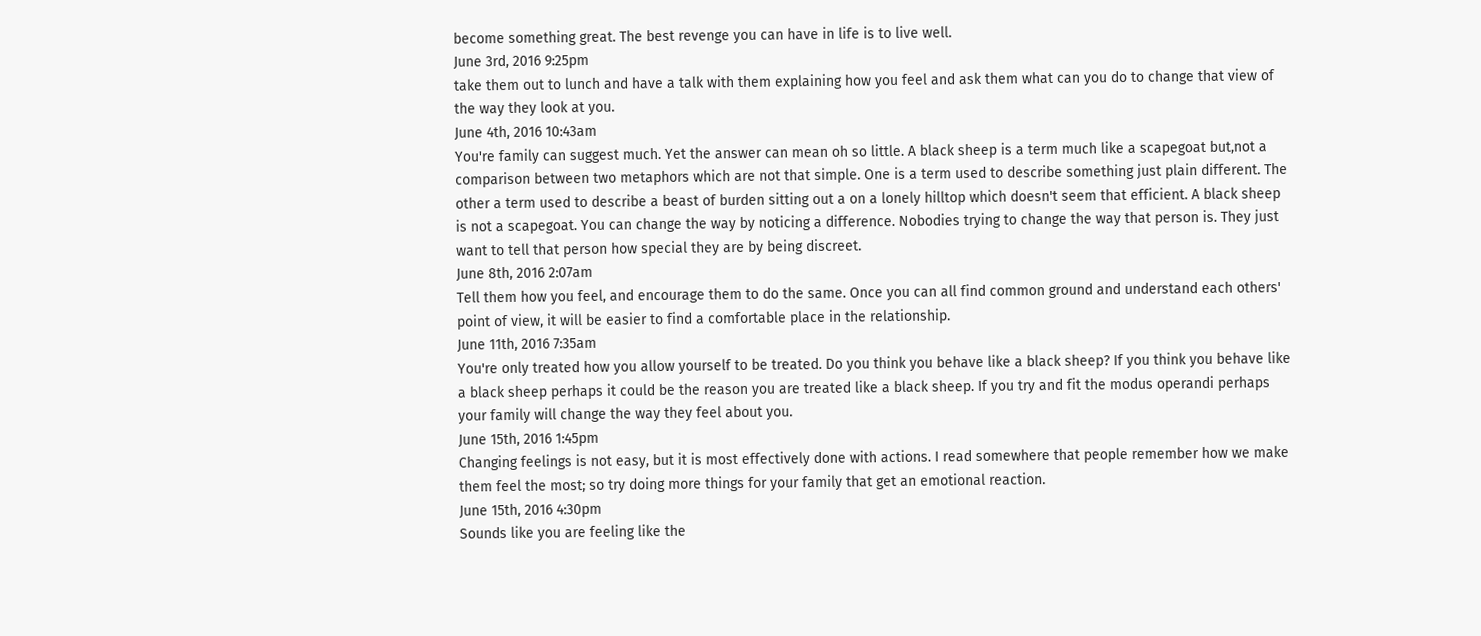become something great. The best revenge you can have in life is to live well.
June 3rd, 2016 9:25pm
take them out to lunch and have a talk with them explaining how you feel and ask them what can you do to change that view of the way they look at you.
June 4th, 2016 10:43am
You're family can suggest much. Yet the answer can mean oh so little. A black sheep is a term much like a scapegoat but,not a comparison between two metaphors which are not that simple. One is a term used to describe something just plain different. The other a term used to describe a beast of burden sitting out a on a lonely hilltop which doesn't seem that efficient. A black sheep is not a scapegoat. You can change the way by noticing a difference. Nobodies trying to change the way that person is. They just want to tell that person how special they are by being discreet.
June 8th, 2016 2:07am
Tell them how you feel, and encourage them to do the same. Once you can all find common ground and understand each others' point of view, it will be easier to find a comfortable place in the relationship.
June 11th, 2016 7:35am
You're only treated how you allow yourself to be treated. Do you think you behave like a black sheep? If you think you behave like a black sheep perhaps it could be the reason you are treated like a black sheep. If you try and fit the modus operandi perhaps your family will change the way they feel about you.
June 15th, 2016 1:45pm
Changing feelings is not easy, but it is most effectively done with actions. I read somewhere that people remember how we make them feel the most; so try doing more things for your family that get an emotional reaction.
June 15th, 2016 4:30pm
Sounds like you are feeling like the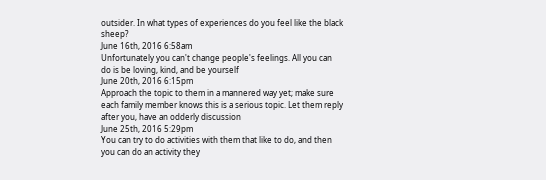outsider. In what types of experiences do you feel like the black sheep?
June 16th, 2016 6:58am
Unfortunately you can't change people's feelings. All you can do is be loving, kind, and be yourself
June 20th, 2016 6:15pm
Approach the topic to them in a mannered way yet; make sure each family member knows this is a serious topic. Let them reply after you, have an odderly discussion
June 25th, 2016 5:29pm
You can try to do activities with them that like to do, and then you can do an activity they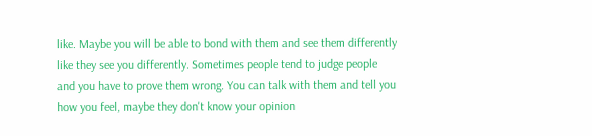like. Maybe you will be able to bond with them and see them differently like they see you differently. Sometimes people tend to judge people and you have to prove them wrong. You can talk with them and tell you how you feel, maybe they don't know your opinion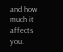and how much it affects you.